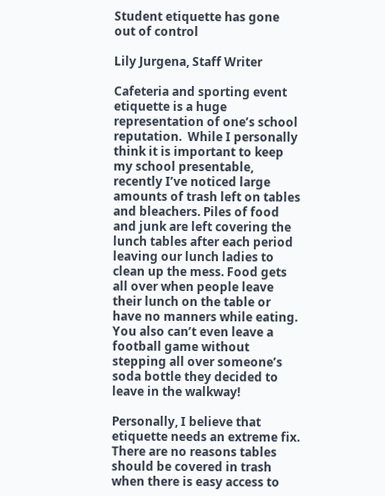Student etiquette has gone out of control

Lily Jurgena, Staff Writer

Cafeteria and sporting event etiquette is a huge representation of one’s school reputation.  While I personally think it is important to keep my school presentable, recently I’ve noticed large amounts of trash left on tables and bleachers. Piles of food and junk are left covering the lunch tables after each period leaving our lunch ladies to clean up the mess. Food gets all over when people leave their lunch on the table or have no manners while eating. You also can’t even leave a football game without stepping all over someone’s soda bottle they decided to leave in the walkway!

Personally, I believe that etiquette needs an extreme fix. There are no reasons tables should be covered in trash when there is easy access to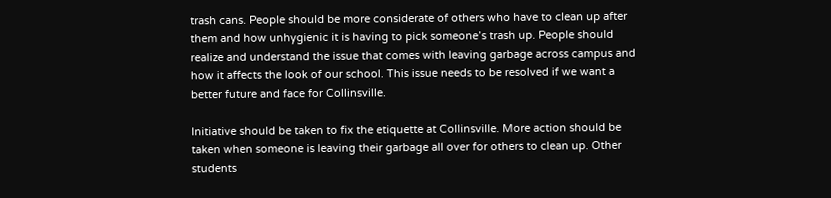trash cans. People should be more considerate of others who have to clean up after them and how unhygienic it is having to pick someone’s trash up. People should realize and understand the issue that comes with leaving garbage across campus and how it affects the look of our school. This issue needs to be resolved if we want a better future and face for Collinsville.

Initiative should be taken to fix the etiquette at Collinsville. More action should be taken when someone is leaving their garbage all over for others to clean up. Other students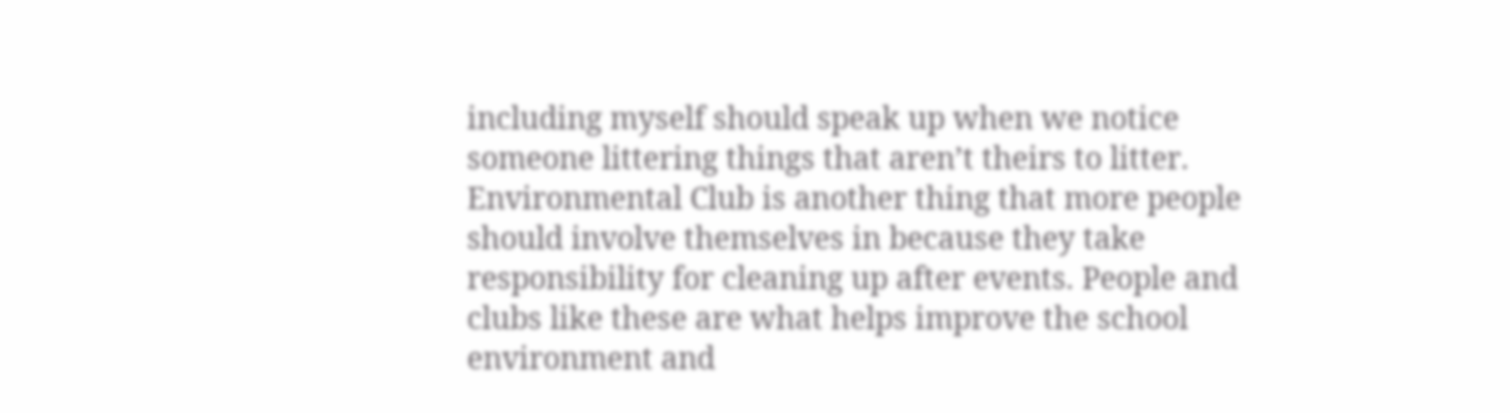including myself should speak up when we notice someone littering things that aren’t theirs to litter.  Environmental Club is another thing that more people should involve themselves in because they take responsibility for cleaning up after events. People and clubs like these are what helps improve the school environment and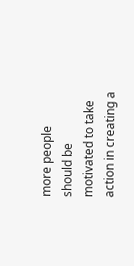more people should be motivated to take action in creating a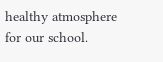healthy atmosphere for our school.